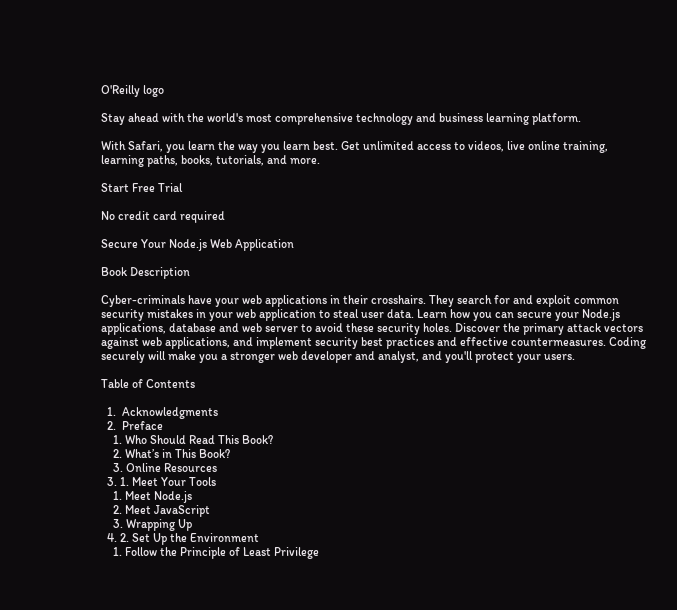O'Reilly logo

Stay ahead with the world's most comprehensive technology and business learning platform.

With Safari, you learn the way you learn best. Get unlimited access to videos, live online training, learning paths, books, tutorials, and more.

Start Free Trial

No credit card required

Secure Your Node.js Web Application

Book Description

Cyber-criminals have your web applications in their crosshairs. They search for and exploit common security mistakes in your web application to steal user data. Learn how you can secure your Node.js applications, database and web server to avoid these security holes. Discover the primary attack vectors against web applications, and implement security best practices and effective countermeasures. Coding securely will make you a stronger web developer and analyst, and you'll protect your users.

Table of Contents

  1.  Acknowledgments
  2.  Preface
    1. Who Should Read This Book?
    2. What’s in This Book?
    3. Online Resources
  3. 1. Meet Your Tools
    1. Meet Node.js
    2. Meet JavaScript
    3. Wrapping Up
  4. 2. Set Up the Environment
    1. Follow the Principle of Least Privilege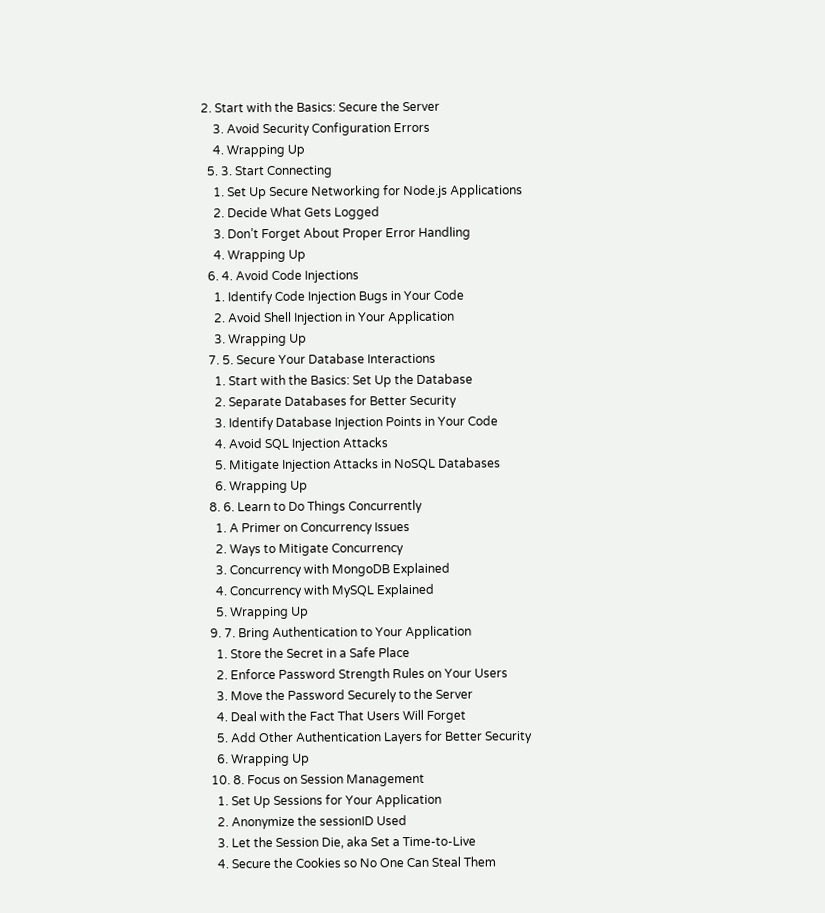2. Start with the Basics: Secure the Server
    3. Avoid Security Configuration Errors
    4. Wrapping Up
  5. 3. Start Connecting
    1. Set Up Secure Networking for Node.js Applications
    2. Decide What Gets Logged
    3. Don’t Forget About Proper Error Handling
    4. Wrapping Up
  6. 4. Avoid Code Injections
    1. Identify Code Injection Bugs in Your Code
    2. Avoid Shell Injection in Your Application
    3. Wrapping Up
  7. 5. Secure Your Database Interactions
    1. Start with the Basics: Set Up the Database
    2. Separate Databases for Better Security
    3. Identify Database Injection Points in Your Code
    4. Avoid SQL Injection Attacks
    5. Mitigate Injection Attacks in NoSQL Databases
    6. Wrapping Up
  8. 6. Learn to Do Things Concurrently
    1. A Primer on Concurrency Issues
    2. Ways to Mitigate Concurrency
    3. Concurrency with MongoDB Explained
    4. Concurrency with MySQL Explained
    5. Wrapping Up
  9. 7. Bring Authentication to Your Application
    1. Store the Secret in a Safe Place
    2. Enforce Password Strength Rules on Your Users
    3. Move the Password Securely to the Server
    4. Deal with the Fact That Users Will Forget
    5. Add Other Authentication Layers for Better Security
    6. Wrapping Up
  10. 8. Focus on Session Management
    1. Set Up Sessions for Your Application
    2. Anonymize the sessionID Used
    3. Let the Session Die, aka Set a Time-to-Live
    4. Secure the Cookies so No One Can Steal Them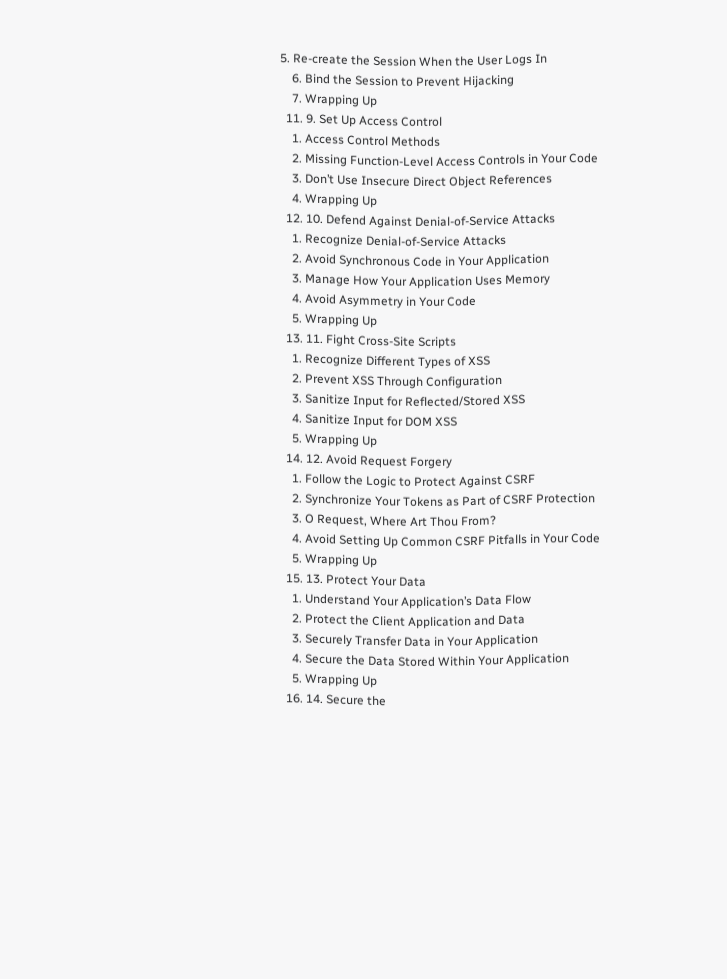5. Re-create the Session When the User Logs In
    6. Bind the Session to Prevent Hijacking
    7. Wrapping Up
  11. 9. Set Up Access Control
    1. Access Control Methods
    2. Missing Function-Level Access Controls in Your Code
    3. Don’t Use Insecure Direct Object References
    4. Wrapping Up
  12. 10. Defend Against Denial-of-Service Attacks
    1. Recognize Denial-of-Service Attacks
    2. Avoid Synchronous Code in Your Application
    3. Manage How Your Application Uses Memory
    4. Avoid Asymmetry in Your Code
    5. Wrapping Up
  13. 11. Fight Cross-Site Scripts
    1. Recognize Different Types of XSS
    2. Prevent XSS Through Configuration
    3. Sanitize Input for Reflected/Stored XSS
    4. Sanitize Input for DOM XSS
    5. Wrapping Up
  14. 12. Avoid Request Forgery
    1. Follow the Logic to Protect Against CSRF
    2. Synchronize Your Tokens as Part of CSRF Protection
    3. O Request, Where Art Thou From?
    4. Avoid Setting Up Common CSRF Pitfalls in Your Code
    5. Wrapping Up
  15. 13. Protect Your Data
    1. Understand Your Application’s Data Flow
    2. Protect the Client Application and Data
    3. Securely Transfer Data in Your Application
    4. Secure the Data Stored Within Your Application
    5. Wrapping Up
  16. 14. Secure the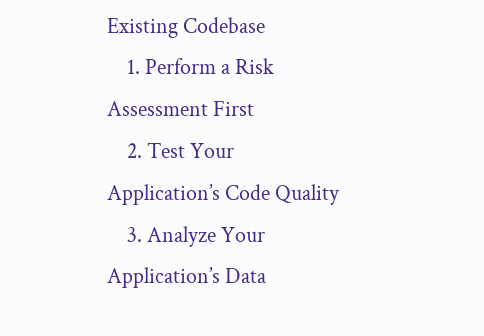Existing Codebase
    1. Perform a Risk Assessment First
    2. Test Your Application’s Code Quality
    3. Analyze Your Application’s Data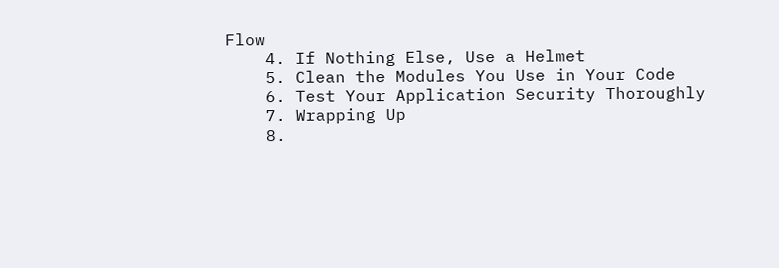Flow
    4. If Nothing Else, Use a Helmet
    5. Clean the Modules You Use in Your Code
    6. Test Your Application Security Thoroughly
    7. Wrapping Up
    8.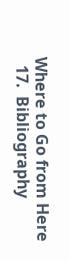Where to Go from Here
  17.  Bibliography